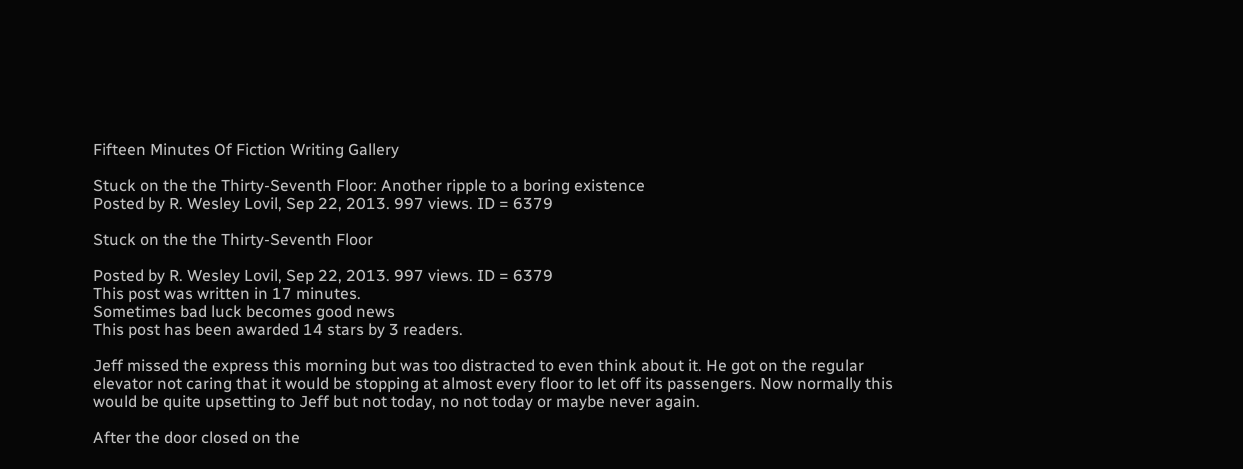Fifteen Minutes Of Fiction Writing Gallery

Stuck on the the Thirty-Seventh Floor: Another ripple to a boring existence
Posted by R. Wesley Lovil, Sep 22, 2013. 997 views. ID = 6379

Stuck on the the Thirty-Seventh Floor

Posted by R. Wesley Lovil, Sep 22, 2013. 997 views. ID = 6379
This post was written in 17 minutes.
Sometimes bad luck becomes good news
This post has been awarded 14 stars by 3 readers.

Jeff missed the express this morning but was too distracted to even think about it. He got on the regular elevator not caring that it would be stopping at almost every floor to let off its passengers. Now normally this would be quite upsetting to Jeff but not today, no not today or maybe never again.

After the door closed on the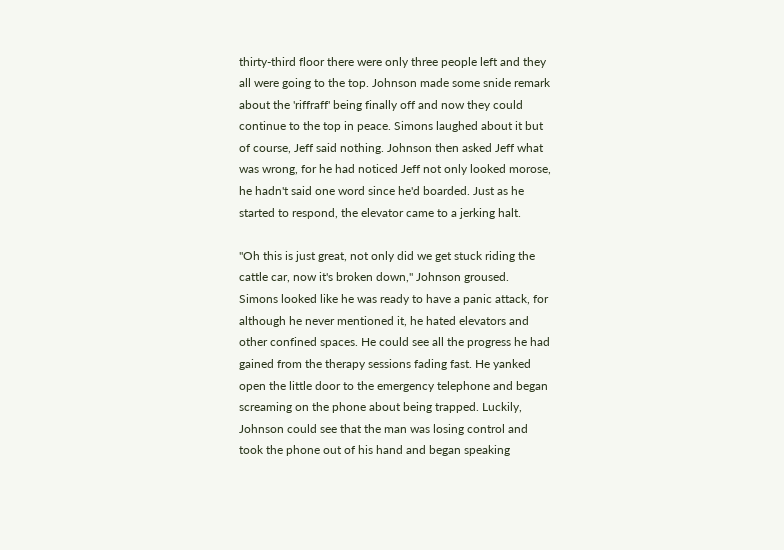thirty-third floor there were only three people left and they all were going to the top. Johnson made some snide remark about the 'riffraff' being finally off and now they could continue to the top in peace. Simons laughed about it but of course, Jeff said nothing. Johnson then asked Jeff what was wrong, for he had noticed Jeff not only looked morose, he hadn't said one word since he'd boarded. Just as he started to respond, the elevator came to a jerking halt.

"Oh this is just great, not only did we get stuck riding the cattle car, now it's broken down," Johnson groused.
Simons looked like he was ready to have a panic attack, for although he never mentioned it, he hated elevators and other confined spaces. He could see all the progress he had gained from the therapy sessions fading fast. He yanked open the little door to the emergency telephone and began screaming on the phone about being trapped. Luckily, Johnson could see that the man was losing control and took the phone out of his hand and began speaking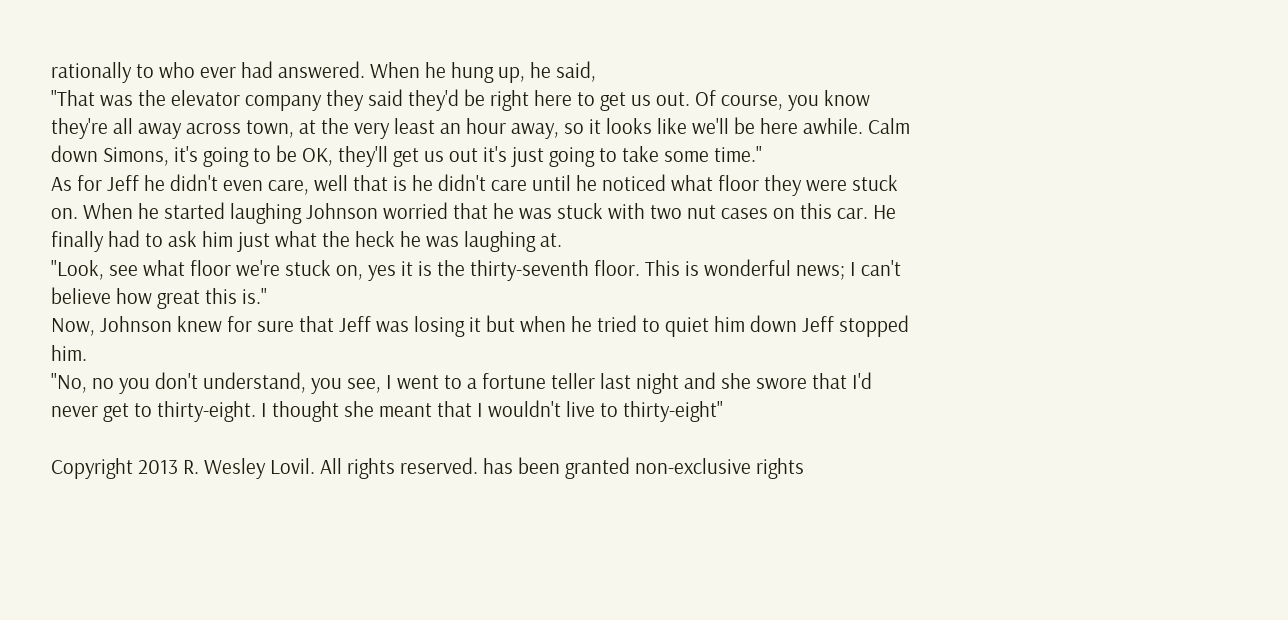rationally to who ever had answered. When he hung up, he said,
"That was the elevator company they said they'd be right here to get us out. Of course, you know they're all away across town, at the very least an hour away, so it looks like we'll be here awhile. Calm down Simons, it's going to be OK, they'll get us out it's just going to take some time."
As for Jeff he didn't even care, well that is he didn't care until he noticed what floor they were stuck on. When he started laughing Johnson worried that he was stuck with two nut cases on this car. He finally had to ask him just what the heck he was laughing at.
"Look, see what floor we're stuck on, yes it is the thirty-seventh floor. This is wonderful news; I can't believe how great this is."
Now, Johnson knew for sure that Jeff was losing it but when he tried to quiet him down Jeff stopped him.
"No, no you don't understand, you see, I went to a fortune teller last night and she swore that I'd never get to thirty-eight. I thought she meant that I wouldn't live to thirty-eight"

Copyright 2013 R. Wesley Lovil. All rights reserved. has been granted non-exclusive rights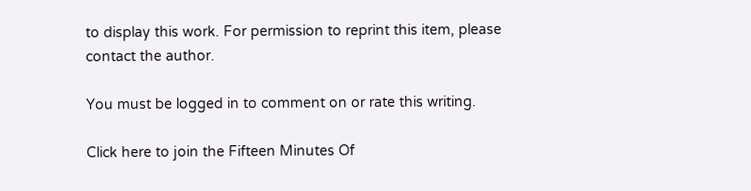to display this work. For permission to reprint this item, please contact the author.

You must be logged in to comment on or rate this writing.

Click here to join the Fifteen Minutes Of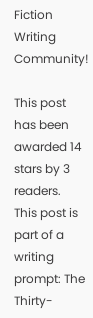Fiction Writing Community!

This post has been awarded 14 stars by 3 readers.
This post is part of a writing prompt: The Thirty-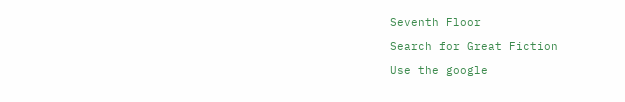Seventh Floor

Search for Great Fiction

Use the google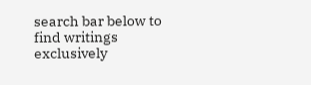search bar below to find writings exclusively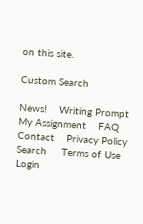on this site.

Custom Search

News!    Writing Prompt    My Assignment    FAQ    Contact    Privacy Policy    Search     Terms of Use     Login